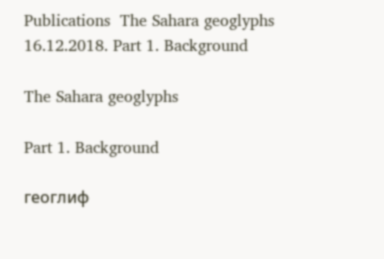Publications  The Sahara geoglyphs 16.12.2018. Part 1. Background

The Sahara geoglyphs

Part 1. Background

геоглиф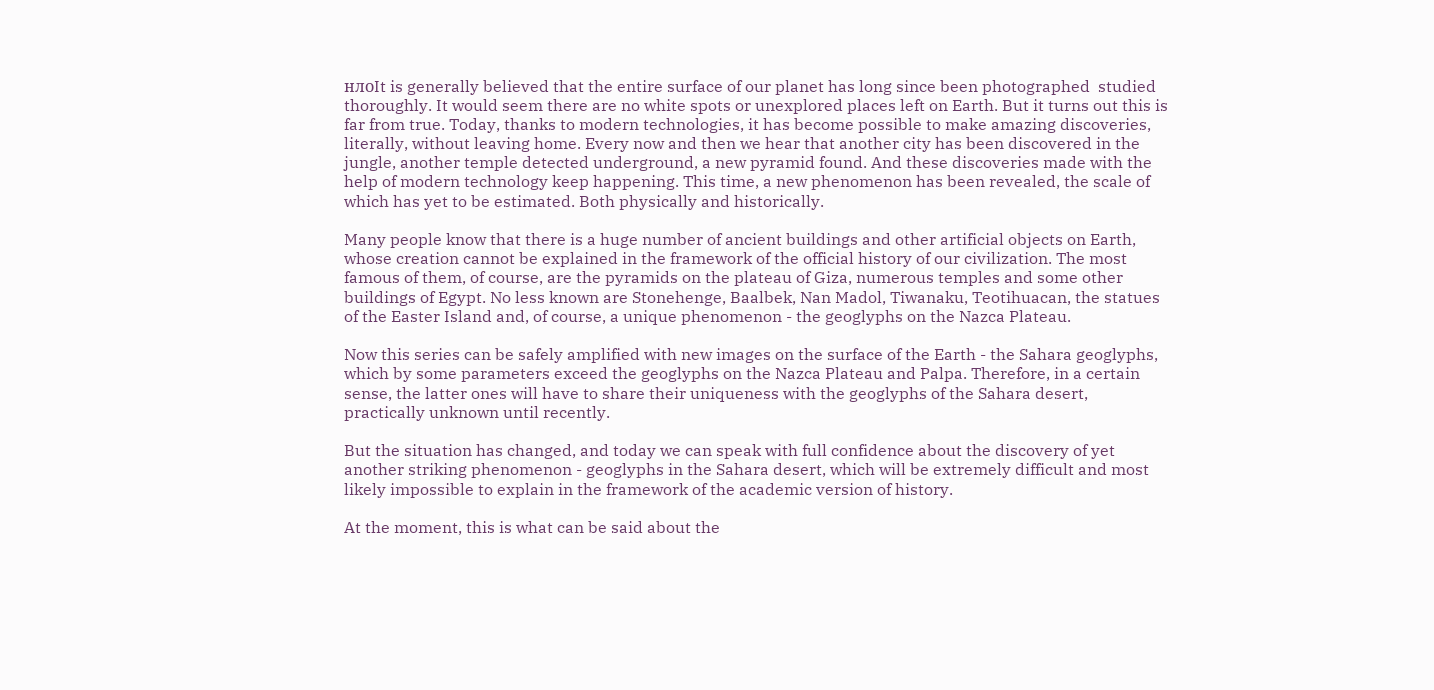нлоIt is generally believed that the entire surface of our planet has long since been photographed  studied thoroughly. It would seem there are no white spots or unexplored places left on Earth. But it turns out this is far from true. Today, thanks to modern technologies, it has become possible to make amazing discoveries, literally, without leaving home. Every now and then we hear that another city has been discovered in the jungle, another temple detected underground, a new pyramid found. And these discoveries made with the help of modern technology keep happening. This time, a new phenomenon has been revealed, the scale of which has yet to be estimated. Both physically and historically.

Many people know that there is a huge number of ancient buildings and other artificial objects on Earth, whose creation cannot be explained in the framework of the official history of our civilization. The most famous of them, of course, are the pyramids on the plateau of Giza, numerous temples and some other buildings of Egypt. No less known are Stonehenge, Baalbek, Nan Madol, Tiwanaku, Teotihuacan, the statues of the Easter Island and, of course, a unique phenomenon - the geoglyphs on the Nazca Plateau.

Now this series can be safely amplified with new images on the surface of the Earth - the Sahara geoglyphs, which by some parameters exceed the geoglyphs on the Nazca Plateau and Palpa. Therefore, in a certain sense, the latter ones will have to share their uniqueness with the geoglyphs of the Sahara desert, practically unknown until recently.

But the situation has changed, and today we can speak with full confidence about the discovery of yet another striking phenomenon - geoglyphs in the Sahara desert, which will be extremely difficult and most likely impossible to explain in the framework of the academic version of history.

At the moment, this is what can be said about the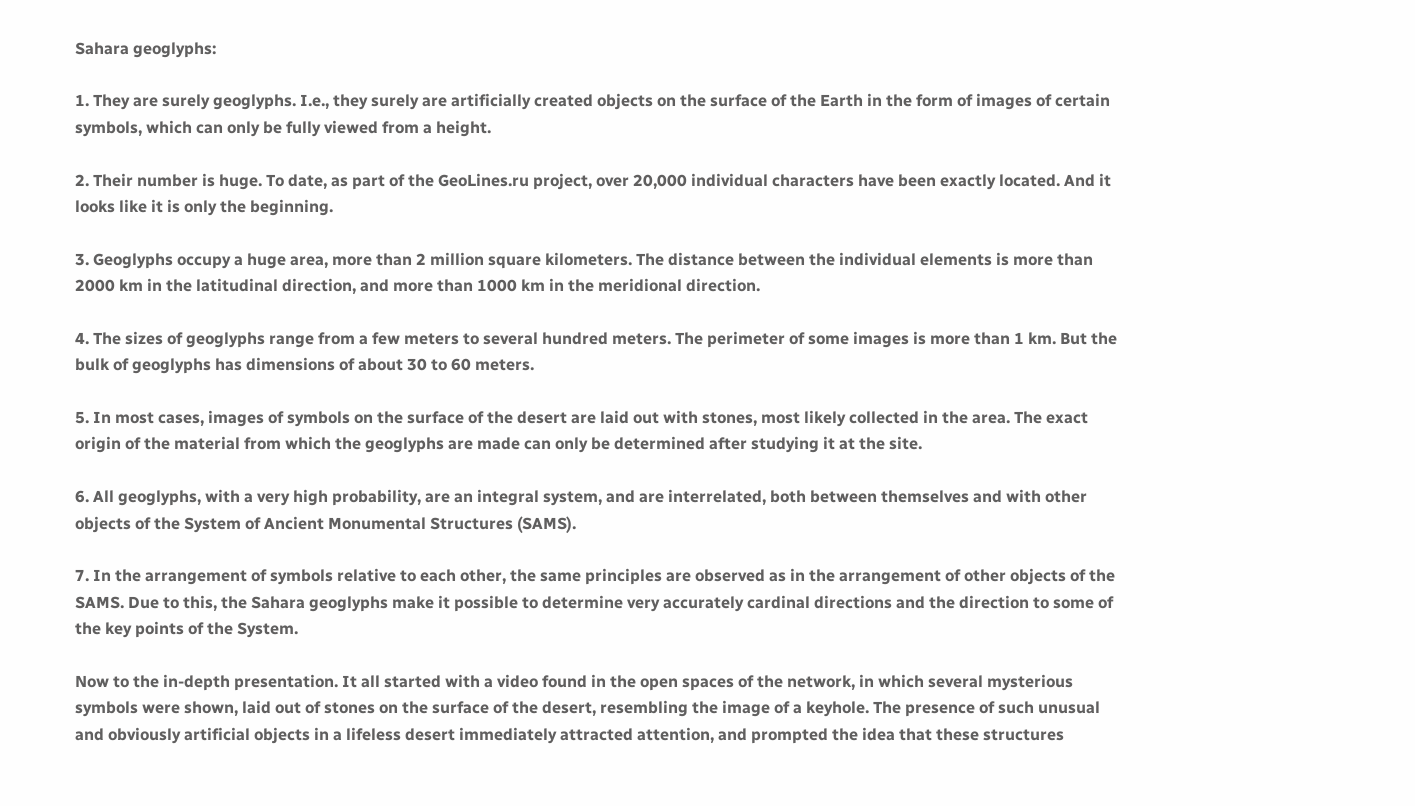Sahara geoglyphs:

1. They are surely geoglyphs. I.e., they surely are artificially created objects on the surface of the Earth in the form of images of certain symbols, which can only be fully viewed from a height.

2. Their number is huge. To date, as part of the GeoLines.ru project, over 20,000 individual characters have been exactly located. And it looks like it is only the beginning.

3. Geoglyphs occupy a huge area, more than 2 million square kilometers. The distance between the individual elements is more than 2000 km in the latitudinal direction, and more than 1000 km in the meridional direction.

4. The sizes of geoglyphs range from a few meters to several hundred meters. The perimeter of some images is more than 1 km. But the bulk of geoglyphs has dimensions of about 30 to 60 meters.

5. In most cases, images of symbols on the surface of the desert are laid out with stones, most likely collected in the area. The exact origin of the material from which the geoglyphs are made can only be determined after studying it at the site.

6. All geoglyphs, with a very high probability, are an integral system, and are interrelated, both between themselves and with other objects of the System of Ancient Monumental Structures (SAMS).

7. In the arrangement of symbols relative to each other, the same principles are observed as in the arrangement of other objects of the SAMS. Due to this, the Sahara geoglyphs make it possible to determine very accurately cardinal directions and the direction to some of the key points of the System.

Now to the in-depth presentation. It all started with a video found in the open spaces of the network, in which several mysterious symbols were shown, laid out of stones on the surface of the desert, resembling the image of a keyhole. The presence of such unusual and obviously artificial objects in a lifeless desert immediately attracted attention, and prompted the idea that these structures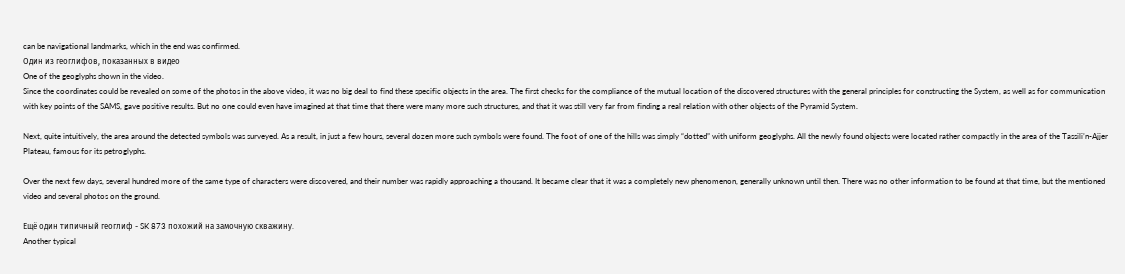can be navigational landmarks, which in the end was confirmed.
Один из геоглифов, показанных в видео
One of the geoglyphs shown in the video.
Since the coordinates could be revealed on some of the photos in the above video, it was no big deal to find these specific objects in the area. The first checks for the compliance of the mutual location of the discovered structures with the general principles for constructing the System, as well as for communication with key points of the SAMS, gave positive results. But no one could even have imagined at that time that there were many more such structures, and that it was still very far from finding a real relation with other objects of the Pyramid System.

Next, quite intuitively, the area around the detected symbols was surveyed. As a result, in just a few hours, several dozen more such symbols were found. The foot of one of the hills was simply “dotted” with uniform geoglyphs. All the newly found objects were located rather compactly in the area of the Tassili’n-Ajjer Plateau, famous for its petroglyphs.

Over the next few days, several hundred more of the same type of characters were discovered, and their number was rapidly approaching a thousand. It became clear that it was a completely new phenomenon, generally unknown until then. There was no other information to be found at that time, but the mentioned video and several photos on the ground.

Ещё один типичный геоглиф - SK 873 похожий на замочную скважину.
Another typical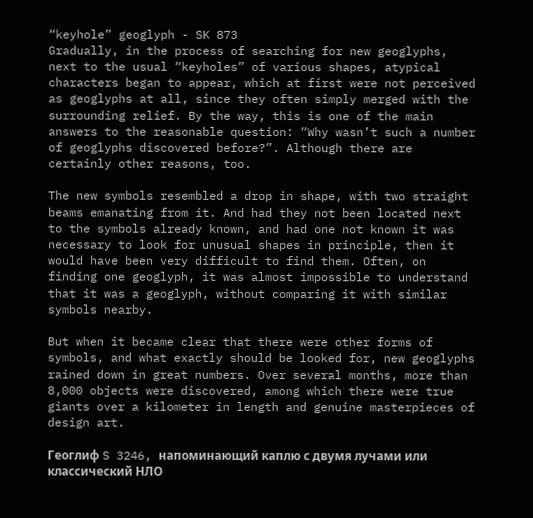“keyhole” geoglyph - SK 873
Gradually, in the process of searching for new geoglyphs, next to the usual “keyholes” of various shapes, atypical characters began to appear, which at first were not perceived as geoglyphs at all, since they often simply merged with the surrounding relief. By the way, this is one of the main answers to the reasonable question: “Why wasn’t such a number of geoglyphs discovered before?”. Although there are certainly other reasons, too.

The new symbols resembled a drop in shape, with two straight beams emanating from it. And had they not been located next to the symbols already known, and had one not known it was necessary to look for unusual shapes in principle, then it would have been very difficult to find them. Often, on finding one geoglyph, it was almost impossible to understand that it was a geoglyph, without comparing it with similar symbols nearby.

But when it became clear that there were other forms of symbols, and what exactly should be looked for, new geoglyphs rained down in great numbers. Over several months, more than 8,000 objects were discovered, among which there were true giants over a kilometer in length and genuine masterpieces of design art.

Геоглиф S 3246, напоминающий каплю с двумя лучами или классический НЛО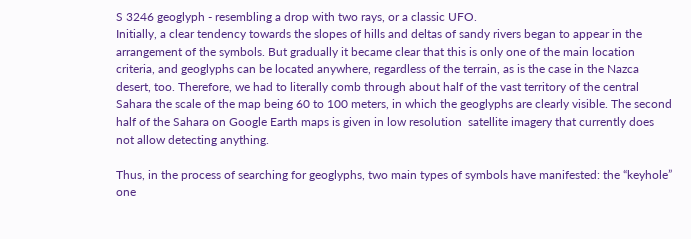S 3246 geoglyph - resembling a drop with two rays, or a classic UFO.
Initially, a clear tendency towards the slopes of hills and deltas of sandy rivers began to appear in the arrangement of the symbols. But gradually it became clear that this is only one of the main location criteria, and geoglyphs can be located anywhere, regardless of the terrain, as is the case in the Nazca desert, too. Therefore, we had to literally comb through about half of the vast territory of the central Sahara the scale of the map being 60 to 100 meters, in which the geoglyphs are clearly visible. The second half of the Sahara on Google Earth maps is given in low resolution  satellite imagery that currently does not allow detecting anything.

Thus, in the process of searching for geoglyphs, two main types of symbols have manifested: the “keyhole” one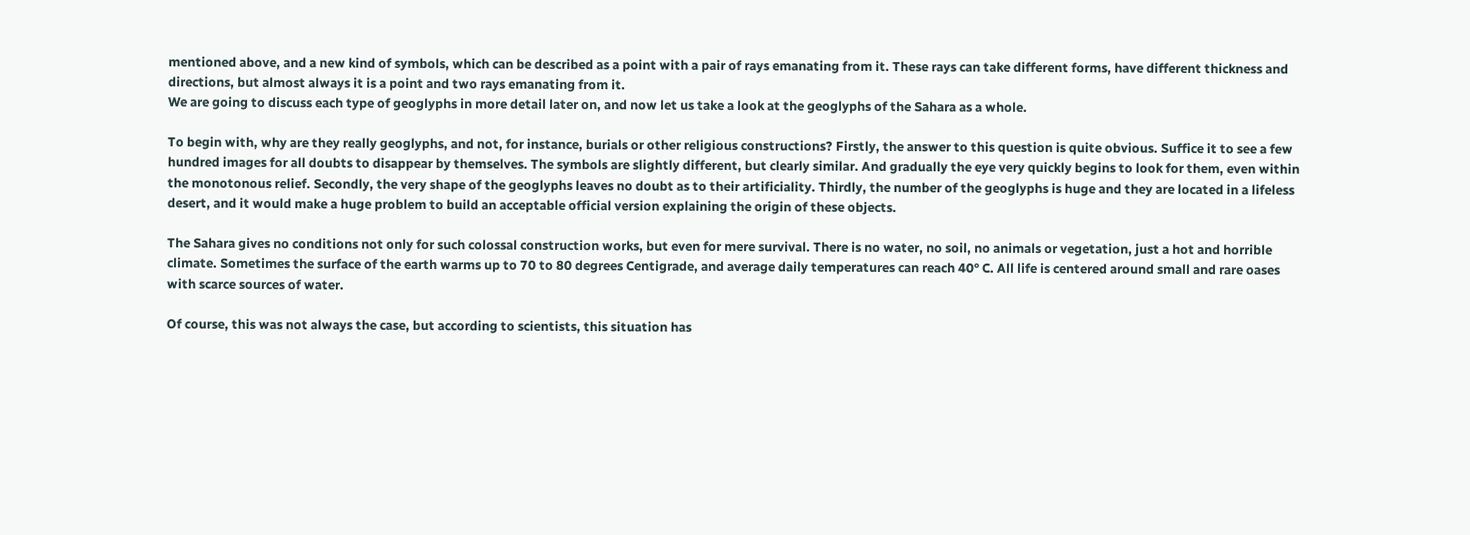mentioned above, and a new kind of symbols, which can be described as a point with a pair of rays emanating from it. These rays can take different forms, have different thickness and directions, but almost always it is a point and two rays emanating from it.
We are going to discuss each type of geoglyphs in more detail later on, and now let us take a look at the geoglyphs of the Sahara as a whole.

To begin with, why are they really geoglyphs, and not, for instance, burials or other religious constructions? Firstly, the answer to this question is quite obvious. Suffice it to see a few hundred images for all doubts to disappear by themselves. The symbols are slightly different, but clearly similar. And gradually the eye very quickly begins to look for them, even within the monotonous relief. Secondly, the very shape of the geoglyphs leaves no doubt as to their artificiality. Thirdly, the number of the geoglyphs is huge and they are located in a lifeless desert, and it would make a huge problem to build an acceptable official version explaining the origin of these objects.

The Sahara gives no conditions not only for such colossal construction works, but even for mere survival. There is no water, no soil, no animals or vegetation, just a hot and horrible climate. Sometimes the surface of the earth warms up to 70 to 80 degrees Centigrade, and average daily temperatures can reach 40° C. All life is centered around small and rare oases with scarce sources of water.

Of course, this was not always the case, but according to scientists, this situation has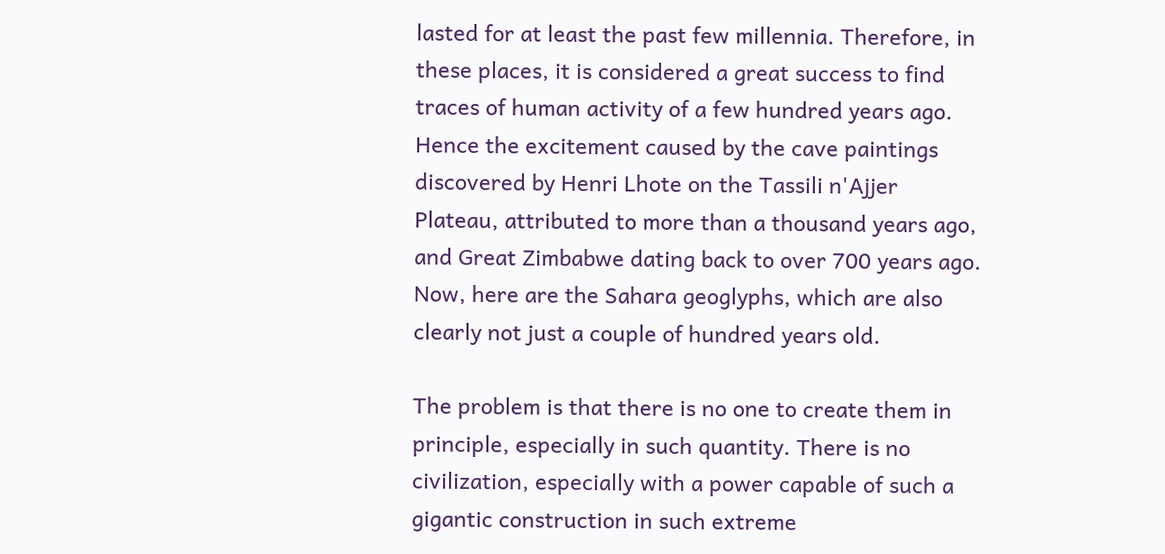lasted for at least the past few millennia. Therefore, in these places, it is considered a great success to find traces of human activity of a few hundred years ago. Hence the excitement caused by the cave paintings discovered by Henri Lhote on the Tassili n'Ajjer Plateau, attributed to more than a thousand years ago, and Great Zimbabwe dating back to over 700 years ago. Now, here are the Sahara geoglyphs, which are also clearly not just a couple of hundred years old.

The problem is that there is no one to create them in principle, especially in such quantity. There is no civilization, especially with a power capable of such a gigantic construction in such extreme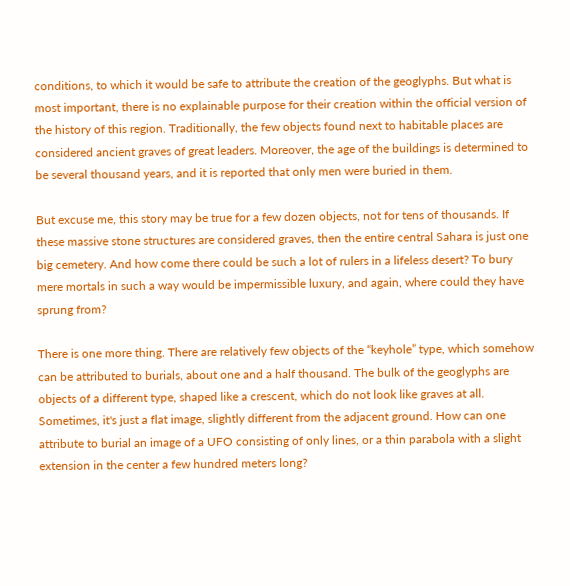conditions, to which it would be safe to attribute the creation of the geoglyphs. But what is most important, there is no explainable purpose for their creation within the official version of the history of this region. Traditionally, the few objects found next to habitable places are considered ancient graves of great leaders. Moreover, the age of the buildings is determined to be several thousand years, and it is reported that only men were buried in them.

But excuse me, this story may be true for a few dozen objects, not for tens of thousands. If these massive stone structures are considered graves, then the entire central Sahara is just one big cemetery. And how come there could be such a lot of rulers in a lifeless desert? To bury mere mortals in such a way would be impermissible luxury, and again, where could they have sprung from?

There is one more thing. There are relatively few objects of the “keyhole” type, which somehow can be attributed to burials, about one and a half thousand. The bulk of the geoglyphs are objects of a different type, shaped like a crescent, which do not look like graves at all. Sometimes, it's just a flat image, slightly different from the adjacent ground. How can one attribute to burial an image of a UFO consisting of only lines, or a thin parabola with a slight extension in the center a few hundred meters long?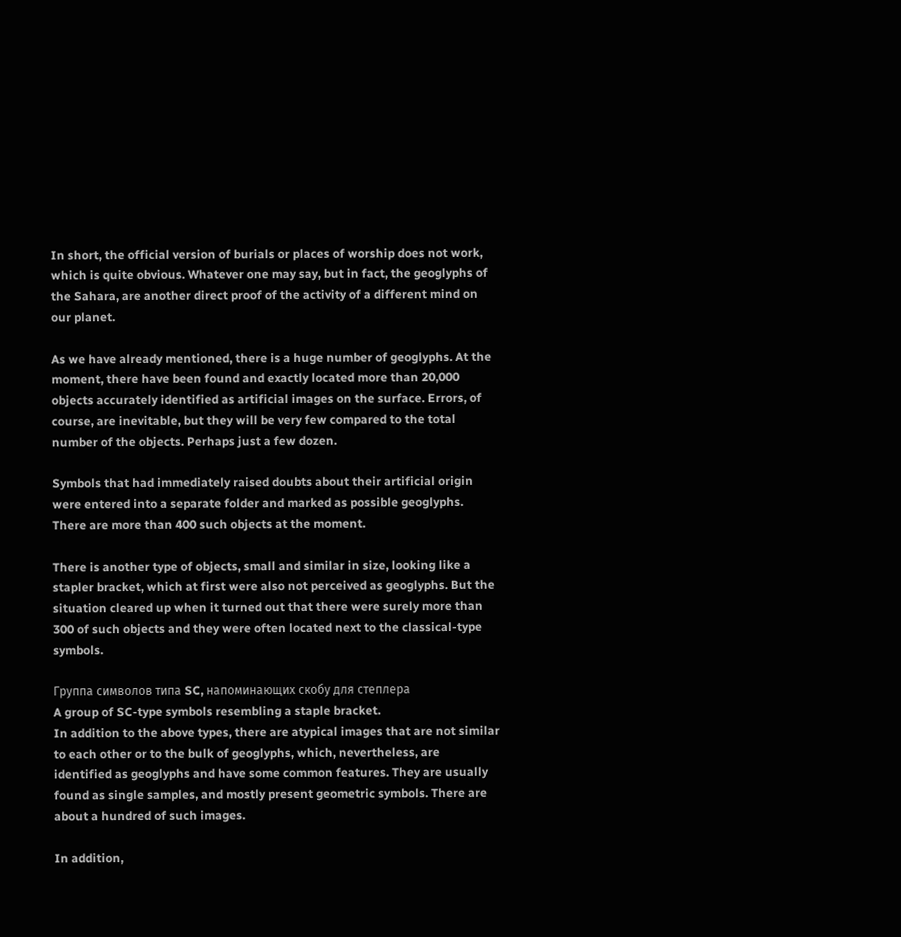In short, the official version of burials or places of worship does not work, which is quite obvious. Whatever one may say, but in fact, the geoglyphs of the Sahara, are another direct proof of the activity of a different mind on our planet.

As we have already mentioned, there is a huge number of geoglyphs. At the moment, there have been found and exactly located more than 20,000 objects accurately identified as artificial images on the surface. Errors, of course, are inevitable, but they will be very few compared to the total number of the objects. Perhaps just a few dozen.

Symbols that had immediately raised doubts about their artificial origin were entered into a separate folder and marked as possible geoglyphs. There are more than 400 such objects at the moment.

There is another type of objects, small and similar in size, looking like a stapler bracket, which at first were also not perceived as geoglyphs. But the situation cleared up when it turned out that there were surely more than 300 of such objects and they were often located next to the classical-type symbols.

Группа символов типа SC, напоминающих скобу для степлера
A group of SC-type symbols resembling a staple bracket.
In addition to the above types, there are atypical images that are not similar to each other or to the bulk of geoglyphs, which, nevertheless, are identified as geoglyphs and have some common features. They are usually found as single samples, and mostly present geometric symbols. There are about a hundred of such images.

In addition,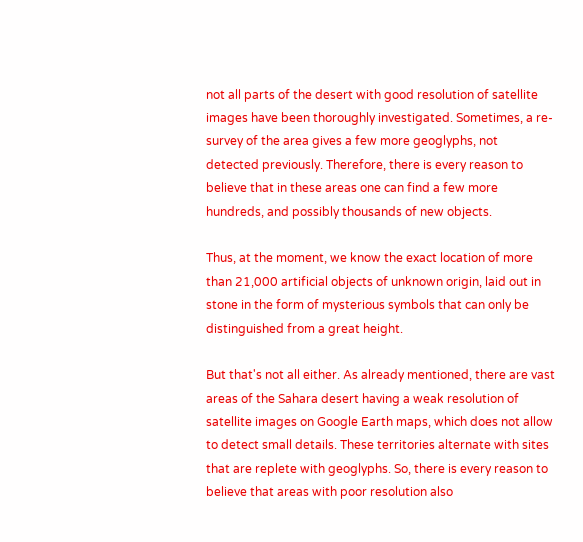not all parts of the desert with good resolution of satellite images have been thoroughly investigated. Sometimes, a re-survey of the area gives a few more geoglyphs, not  detected previously. Therefore, there is every reason to believe that in these areas one can find a few more hundreds, and possibly thousands of new objects.

Thus, at the moment, we know the exact location of more than 21,000 artificial objects of unknown origin, laid out in stone in the form of mysterious symbols that can only be distinguished from a great height.

But that's not all either. As already mentioned, there are vast areas of the Sahara desert having a weak resolution of satellite images on Google Earth maps, which does not allow to detect small details. These territories alternate with sites that are replete with geoglyphs. So, there is every reason to believe that areas with poor resolution also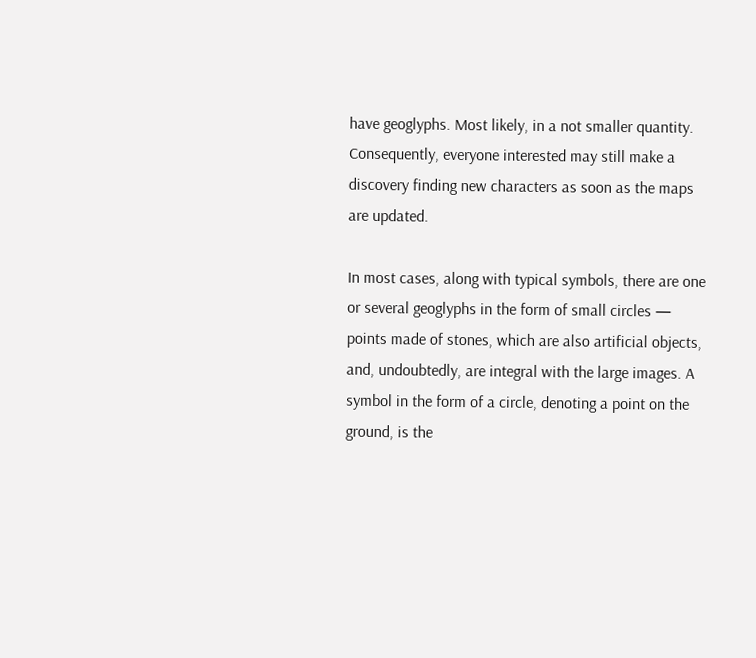have geoglyphs. Most likely, in a not smaller quantity. Consequently, everyone interested may still make a discovery finding new characters as soon as the maps are updated.

In most cases, along with typical symbols, there are one or several geoglyphs in the form of small circles — points made of stones, which are also artificial objects, and, undoubtedly, are integral with the large images. A symbol in the form of a circle, denoting a point on the ground, is the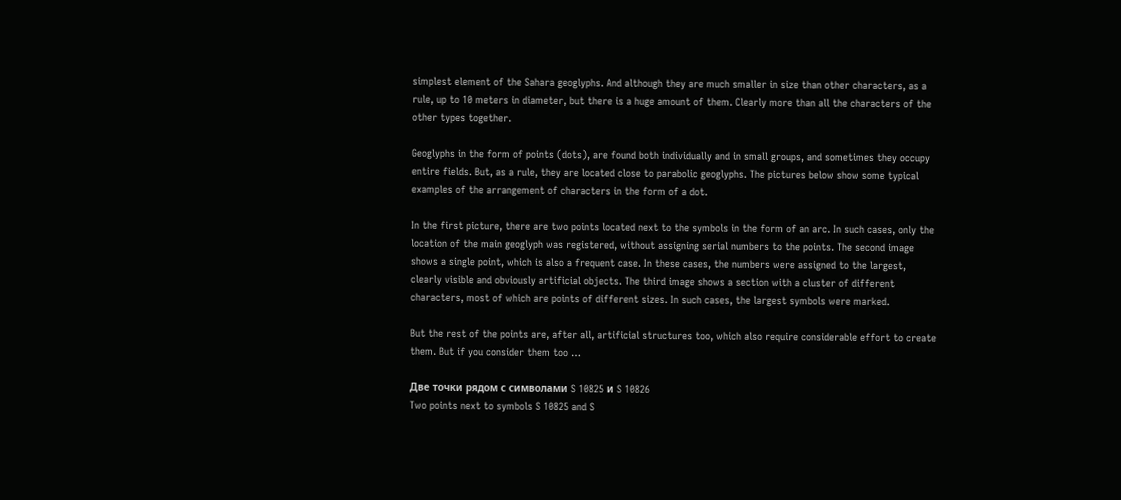simplest element of the Sahara geoglyphs. And although they are much smaller in size than other characters, as a rule, up to 10 meters in diameter, but there is a huge amount of them. Clearly more than all the characters of the other types together.

Geoglyphs in the form of points (dots), are found both individually and in small groups, and sometimes they occupy entire fields. But, as a rule, they are located close to parabolic geoglyphs. The pictures below show some typical examples of the arrangement of characters in the form of a dot.

In the first picture, there are two points located next to the symbols in the form of an arc. In such cases, only the location of the main geoglyph was registered, without assigning serial numbers to the points. The second image shows a single point, which is also a frequent case. In these cases, the numbers were assigned to the largest, clearly visible and obviously artificial objects. The third image shows a section with a cluster of different characters, most of which are points of different sizes. In such cases, the largest symbols were marked.

But the rest of the points are, after all, artificial structures too, which also require considerable effort to create them. But if you consider them too …

Две точки рядом с символами S 10825 и S 10826
Two points next to symbols S 10825 and S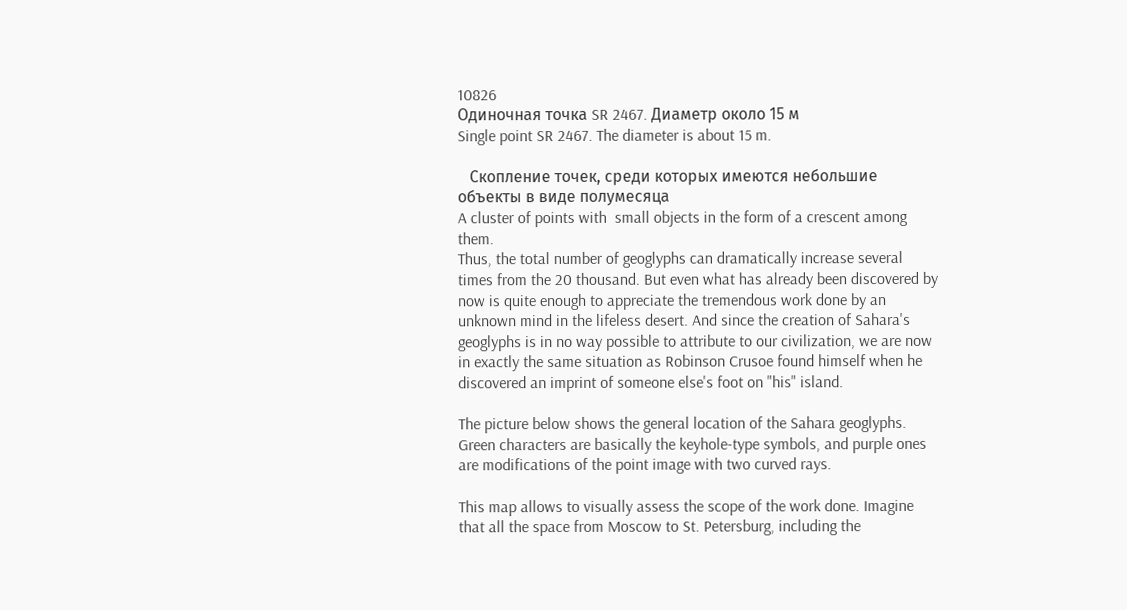10826
Одиночная точка SR 2467. Диаметр около 15 м
Single point SR 2467. The diameter is about 15 m.

   Скопление точек, среди которых имеются небольшие объекты в виде полумесяца
A cluster of points with  small objects in the form of a crescent among them.
Thus, the total number of geoglyphs can dramatically increase several times from the 20 thousand. But even what has already been discovered by now is quite enough to appreciate the tremendous work done by an unknown mind in the lifeless desert. And since the creation of Sahara's geoglyphs is in no way possible to attribute to our civilization, we are now in exactly the same situation as Robinson Crusoe found himself when he discovered an imprint of someone else's foot on "his" island.

The picture below shows the general location of the Sahara geoglyphs. Green characters are basically the keyhole-type symbols, and purple ones are modifications of the point image with two curved rays.

This map allows to visually assess the scope of the work done. Imagine that all the space from Moscow to St. Petersburg, including the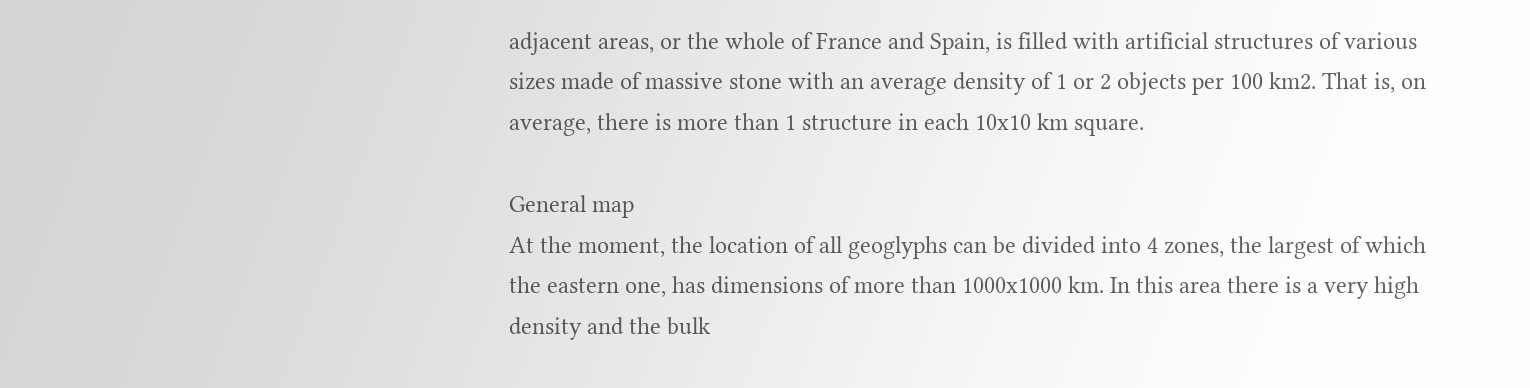adjacent areas, or the whole of France and Spain, is filled with artificial structures of various sizes made of massive stone with an average density of 1 or 2 objects per 100 km2. That is, on average, there is more than 1 structure in each 10x10 km square.

General map
At the moment, the location of all geoglyphs can be divided into 4 zones, the largest of which  the eastern one, has dimensions of more than 1000x1000 km. In this area there is a very high density and the bulk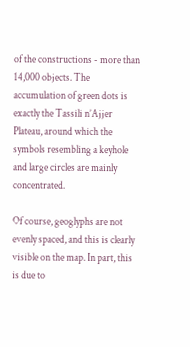of the constructions - more than 14,000 objects. The accumulation of green dots is exactly the Tassili n’Ajjer Plateau, around which the symbols resembling a keyhole and large circles are mainly concentrated.

Of course, geoglyphs are not evenly spaced, and this is clearly visible on the map. In part, this is due to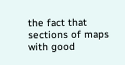the fact that sections of maps with good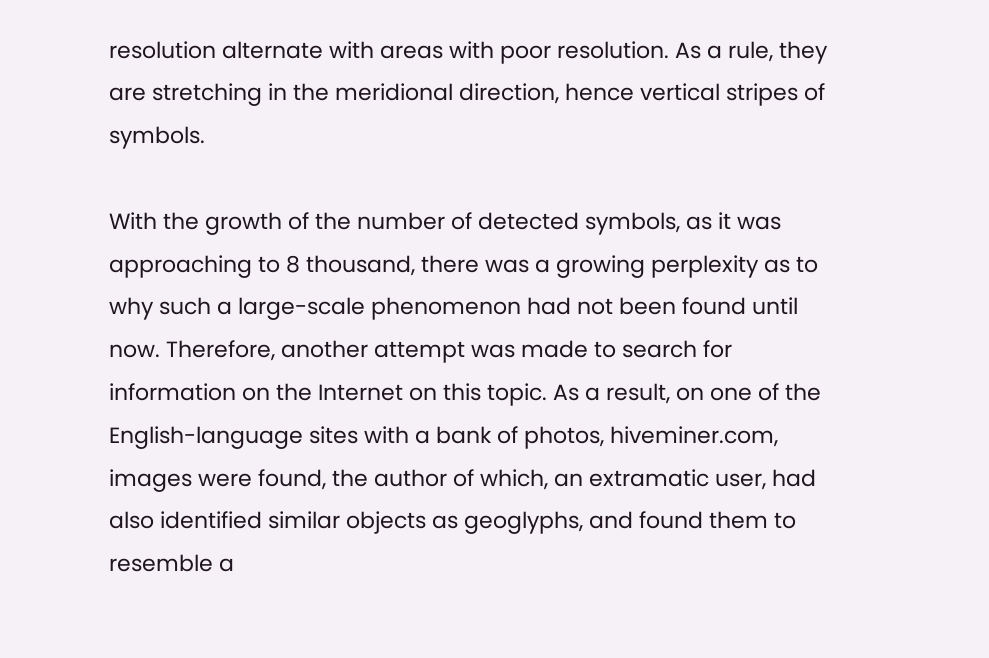resolution alternate with areas with poor resolution. As a rule, they are stretching in the meridional direction, hence vertical stripes of symbols.

With the growth of the number of detected symbols, as it was approaching to 8 thousand, there was a growing perplexity as to why such a large-scale phenomenon had not been found until now. Therefore, another attempt was made to search for information on the Internet on this topic. As a result, on one of the English-language sites with a bank of photos, hiveminer.com, images were found, the author of which, an extramatic user, had also identified similar objects as geoglyphs, and found them to resemble a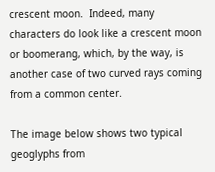crescent moon.  Indeed, many characters do look like a crescent moon or boomerang, which, by the way, is another case of two curved rays coming from a common center.

The image below shows two typical geoglyphs from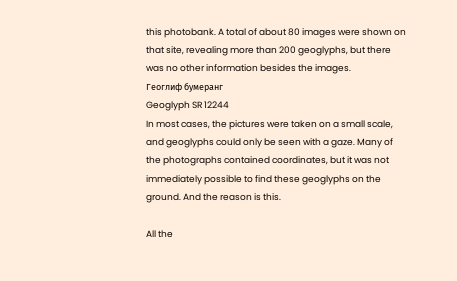this photobank. A total of about 80 images were shown on that site, revealing more than 200 geoglyphs, but there was no other information besides the images.
Геоглиф бумеранг
Geoglyph SR 12244
In most cases, the pictures were taken on a small scale, and geoglyphs could only be seen with a gaze. Many of the photographs contained coordinates, but it was not immediately possible to find these geoglyphs on the ground. And the reason is this.

All the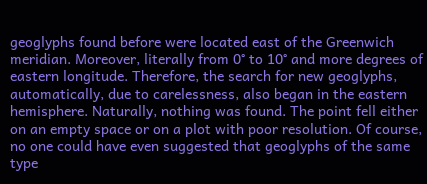geoglyphs found before were located east of the Greenwich meridian. Moreover, literally from 0° to 10° and more degrees of eastern longitude. Therefore, the search for new geoglyphs, automatically, due to carelessness, also began in the eastern hemisphere. Naturally, nothing was found. The point fell either on an empty space or on a plot with poor resolution. Of course, no one could have even suggested that geoglyphs of the same type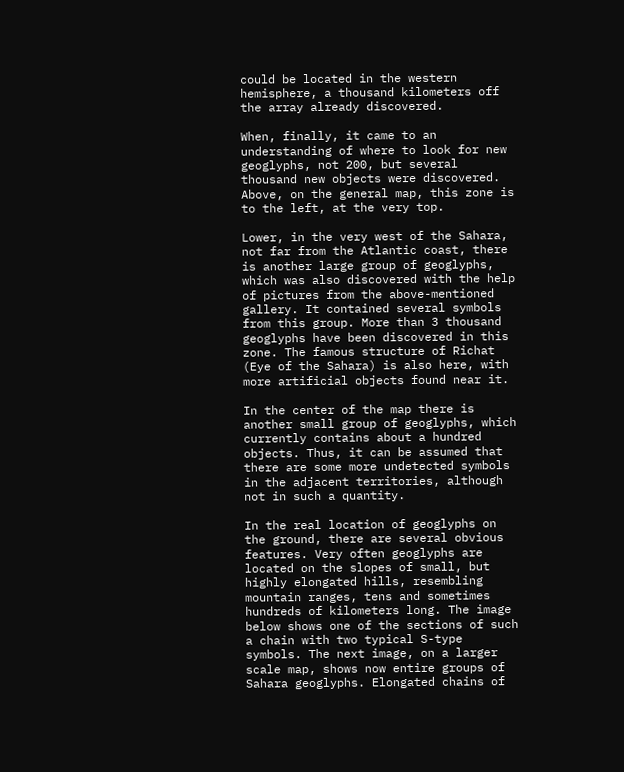could be located in the western hemisphere, a thousand kilometers off the array already discovered.

When, finally, it came to an understanding of where to look for new geoglyphs, not 200, but several thousand new objects were discovered. Above, on the general map, this zone is to the left, at the very top.

Lower, in the very west of the Sahara, not far from the Atlantic coast, there is another large group of geoglyphs, which was also discovered with the help of pictures from the above-mentioned gallery. It contained several symbols from this group. More than 3 thousand geoglyphs have been discovered in this zone. The famous structure of Richat (Eye of the Sahara) is also here, with more artificial objects found near it.

In the center of the map there is another small group of geoglyphs, which currently contains about a hundred objects. Thus, it can be assumed that there are some more undetected symbols in the adjacent territories, although not in such a quantity.

In the real location of geoglyphs on the ground, there are several obvious features. Very often geoglyphs are located on the slopes of small, but highly elongated hills, resembling mountain ranges, tens and sometimes hundreds of kilometers long. The image below shows one of the sections of such a chain with two typical S-type symbols. The next image, on a larger scale map, shows now entire groups of Sahara geoglyphs. Elongated chains of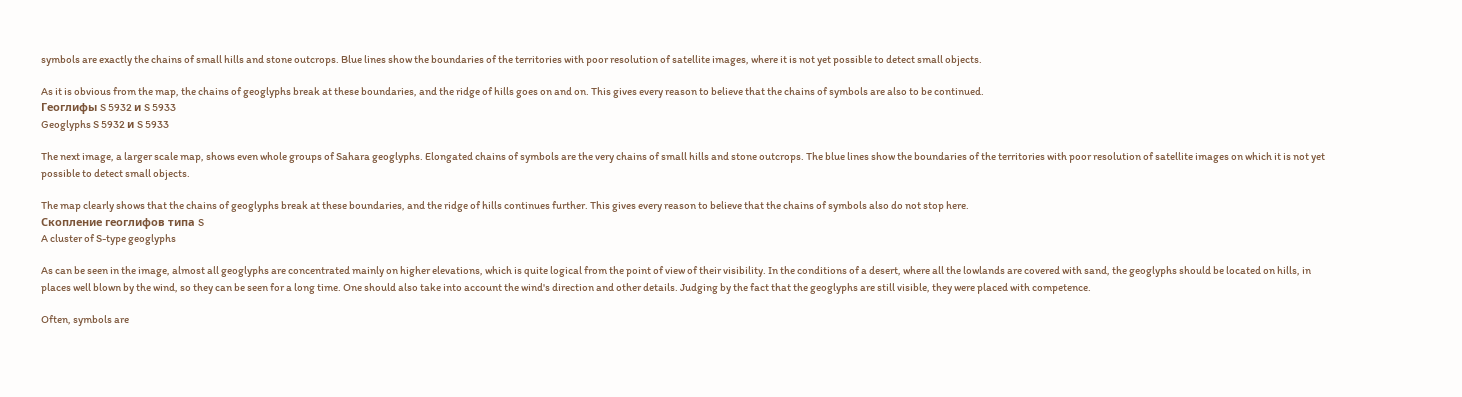symbols are exactly the chains of small hills and stone outcrops. Blue lines show the boundaries of the territories with poor resolution of satellite images, where it is not yet possible to detect small objects.

As it is obvious from the map, the chains of geoglyphs break at these boundaries, and the ridge of hills goes on and on. This gives every reason to believe that the chains of symbols are also to be continued.
Геоглифы S 5932 и S 5933
Geoglyphs S 5932 и S 5933

The next image, a larger scale map, shows even whole groups of Sahara geoglyphs. Elongated chains of symbols are the very chains of small hills and stone outcrops. The blue lines show the boundaries of the territories with poor resolution of satellite images on which it is not yet possible to detect small objects.

The map clearly shows that the chains of geoglyphs break at these boundaries, and the ridge of hills continues further. This gives every reason to believe that the chains of symbols also do not stop here.
Скопление геоглифов типа S
A cluster of S-type geoglyphs

As can be seen in the image, almost all geoglyphs are concentrated mainly on higher elevations, which is quite logical from the point of view of their visibility. In the conditions of a desert, where all the lowlands are covered with sand, the geoglyphs should be located on hills, in places well blown by the wind, so they can be seen for a long time. One should also take into account the wind's direction and other details. Judging by the fact that the geoglyphs are still visible, they were placed with competence.

Often, symbols are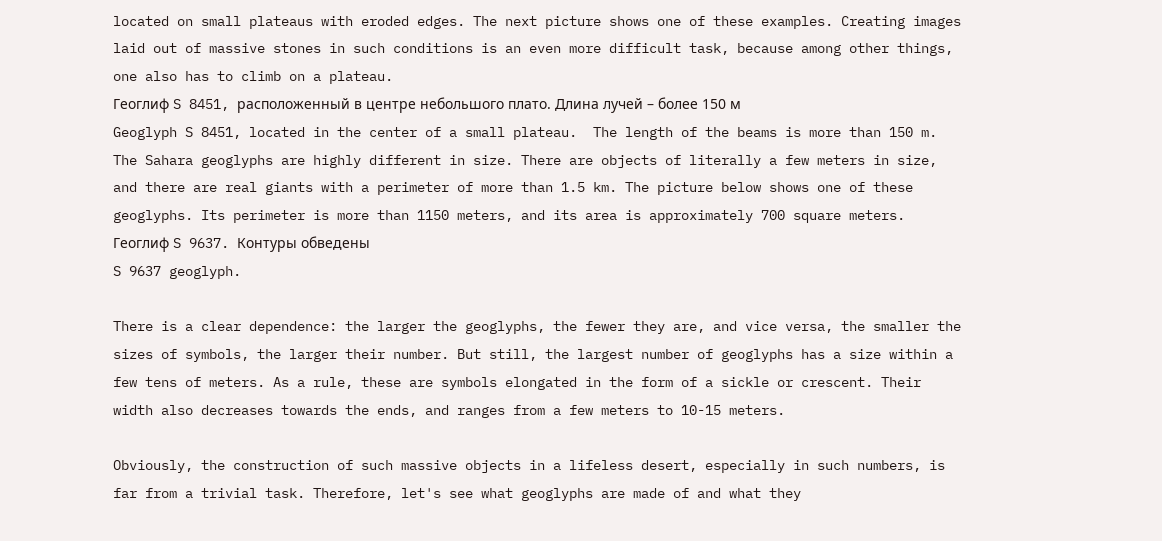located on small plateaus with eroded edges. The next picture shows one of these examples. Creating images laid out of massive stones in such conditions is an even more difficult task, because among other things, one also has to climb on a plateau.
Геоглиф S 8451, расположенный в центре небольшого плато. Длина лучей – более 150 м
Geoglyph S 8451, located in the center of a small plateau.  The length of the beams is more than 150 m.
The Sahara geoglyphs are highly different in size. There are objects of literally a few meters in size, and there are real giants with a perimeter of more than 1.5 km. The picture below shows one of these geoglyphs. Its perimeter is more than 1150 meters, and its area is approximately 700 square meters.
Геоглиф S 9637. Контуры обведены
S 9637 geoglyph.

There is a clear dependence: the larger the geoglyphs, the fewer they are, and vice versa, the smaller the sizes of symbols, the larger their number. But still, the largest number of geoglyphs has a size within a few tens of meters. As a rule, these are symbols elongated in the form of a sickle or crescent. Their width also decreases towards the ends, and ranges from a few meters to 10-15 meters.

Obviously, the construction of such massive objects in a lifeless desert, especially in such numbers, is far from a trivial task. Therefore, let's see what geoglyphs are made of and what they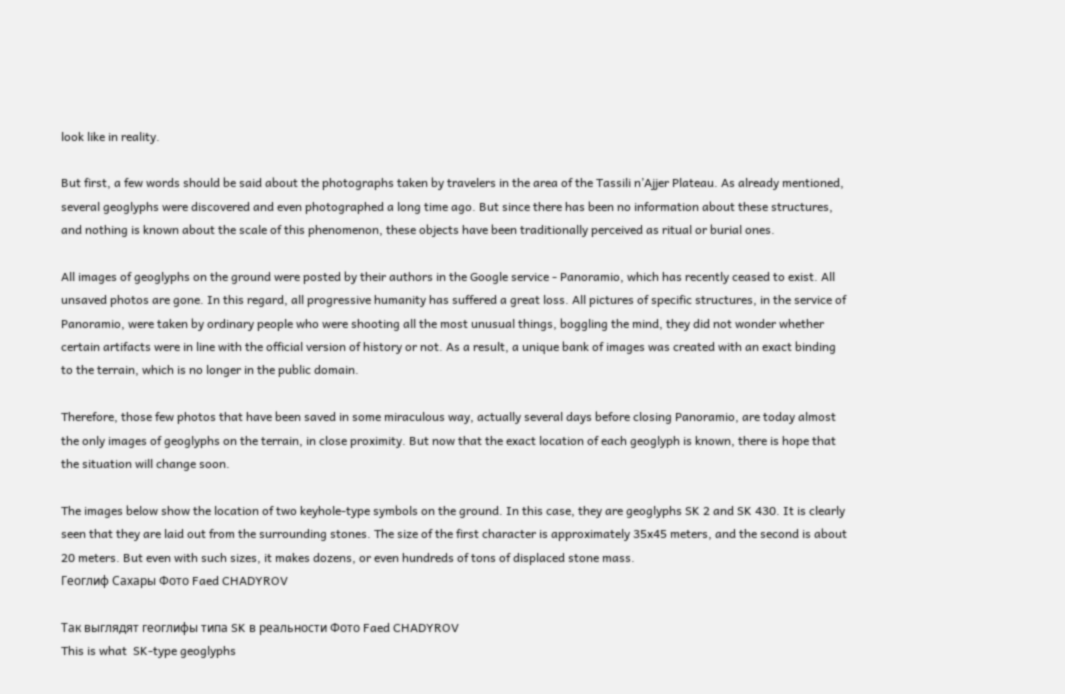look like in reality.

But first, a few words should be said about the photographs taken by travelers in the area of the Tassili n’Ajjer Plateau. As already mentioned, several geoglyphs were discovered and even photographed a long time ago. But since there has been no information about these structures, and nothing is known about the scale of this phenomenon, these objects have been traditionally perceived as ritual or burial ones.

All images of geoglyphs on the ground were posted by their authors in the Google service - Panoramio, which has recently ceased to exist. All unsaved photos are gone. In this regard, all progressive humanity has suffered a great loss. All pictures of specific structures, in the service of Panoramio, were taken by ordinary people who were shooting all the most unusual things, boggling the mind, they did not wonder whether certain artifacts were in line with the official version of history or not. As a result, a unique bank of images was created with an exact binding to the terrain, which is no longer in the public domain.

Therefore, those few photos that have been saved in some miraculous way, actually several days before closing Panoramio, are today almost the only images of geoglyphs on the terrain, in close proximity. But now that the exact location of each geoglyph is known, there is hope that the situation will change soon.

The images below show the location of two keyhole-type symbols on the ground. In this case, they are geoglyphs SK 2 and SK 430. It is clearly seen that they are laid out from the surrounding stones. The size of the first character is approximately 35x45 meters, and the second is about 20 meters. But even with such sizes, it makes dozens, or even hundreds of tons of displaced stone mass.
Геоглиф Сахары Фото Faed CHADYROV

Так выглядят геоглифы типа SK в реальности Фото Faed CHADYROV
This is what  SK-type geoglyphs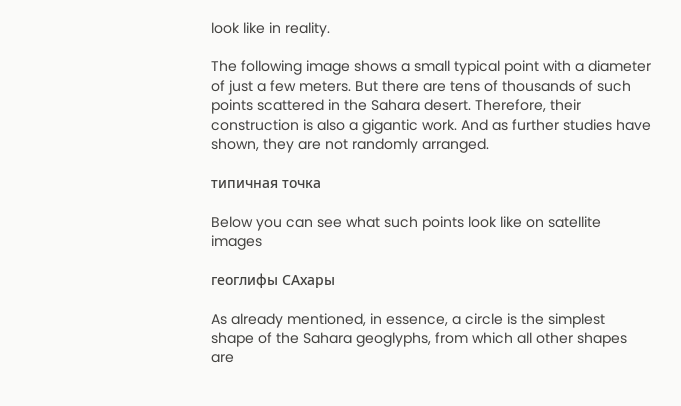look like in reality.

The following image shows a small typical point with a diameter of just a few meters. But there are tens of thousands of such points scattered in the Sahara desert. Therefore, their construction is also a gigantic work. And as further studies have shown, they are not randomly arranged.

типичная точка

Below you can see what such points look like on satellite images

геоглифы САхары

As already mentioned, in essence, a circle is the simplest shape of the Sahara geoglyphs, from which all other shapes are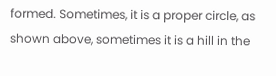formed. Sometimes, it is a proper circle, as shown above, sometimes it is a hill in the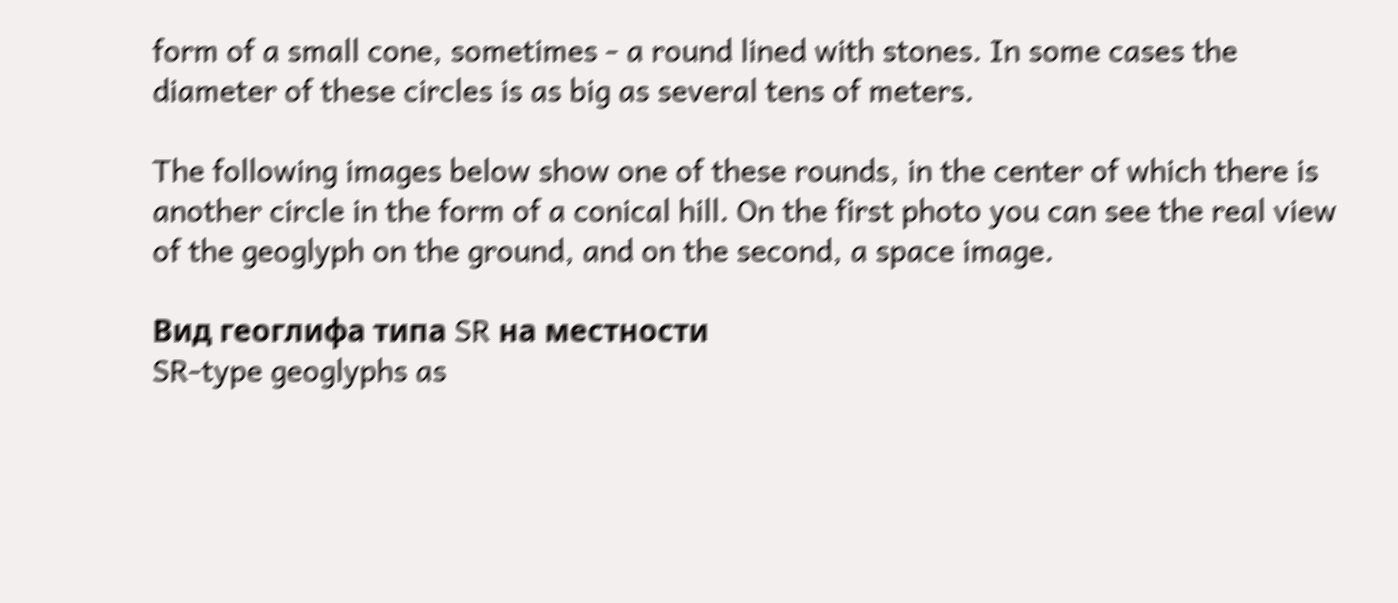form of a small cone, sometimes - a round lined with stones. In some cases the diameter of these circles is as big as several tens of meters.

The following images below show one of these rounds, in the center of which there is another circle in the form of a conical hill. On the first photo you can see the real view of the geoglyph on the ground, and on the second, a space image.

Вид геоглифа типа SR на местности
SR-type geoglyphs as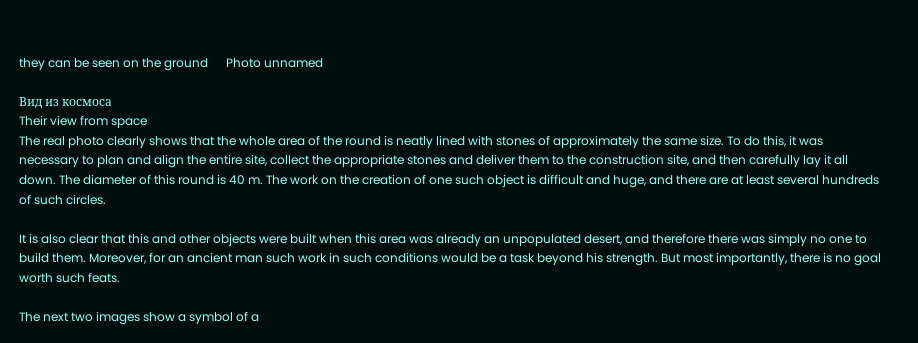they can be seen on the ground      Photo unnamed

Вид из космоса
Their view from space
The real photo clearly shows that the whole area of the round is neatly lined with stones of approximately the same size. To do this, it was necessary to plan and align the entire site, collect the appropriate stones and deliver them to the construction site, and then carefully lay it all down. The diameter of this round is 40 m. The work on the creation of one such object is difficult and huge, and there are at least several hundreds of such circles.

It is also clear that this and other objects were built when this area was already an unpopulated desert, and therefore there was simply no one to build them. Moreover, for an ancient man such work in such conditions would be a task beyond his strength. But most importantly, there is no goal worth such feats.

The next two images show a symbol of a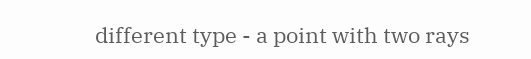different type - a point with two rays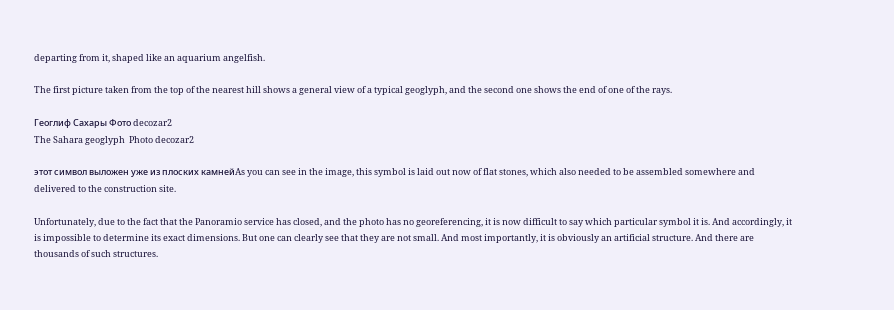departing from it, shaped like an aquarium angelfish.

The first picture taken from the top of the nearest hill shows a general view of a typical geoglyph, and the second one shows the end of one of the rays.

Геоглиф Сахары Фото decozar2
The Sahara geoglyph  Photo decozar2

этот символ выложен уже из плоских камнейAs you can see in the image, this symbol is laid out now of flat stones, which also needed to be assembled somewhere and delivered to the construction site.

Unfortunately, due to the fact that the Panoramio service has closed, and the photo has no georeferencing, it is now difficult to say which particular symbol it is. And accordingly, it is impossible to determine its exact dimensions. But one can clearly see that they are not small. And most importantly, it is obviously an artificial structure. And there are thousands of such structures.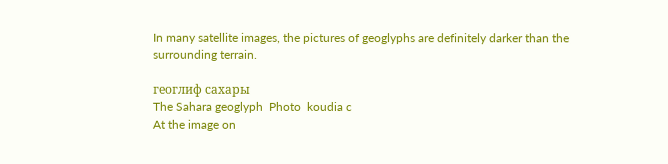In many satellite images, the pictures of geoglyphs are definitely darker than the surrounding terrain.

геоглиф сахары
The Sahara geoglyph  Photo  koudia c
At the image on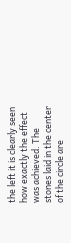the left it is clearly seen how exactly the effect was achieved. The stones laid in the center of the circle are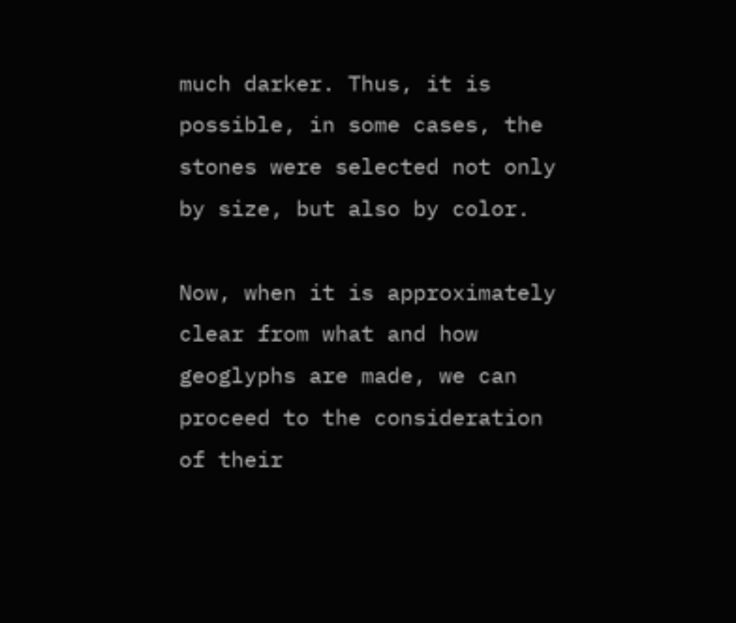much darker. Thus, it is possible, in some cases, the stones were selected not only by size, but also by color.

Now, when it is approximately clear from what and how geoglyphs are made, we can proceed to the consideration of their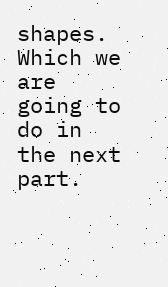shapes. Which we are going to do in the next part.